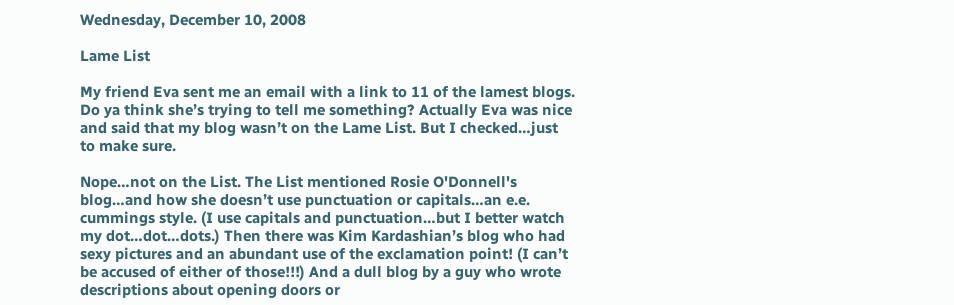Wednesday, December 10, 2008

Lame List

My friend Eva sent me an email with a link to 11 of the lamest blogs. Do ya think she’s trying to tell me something? Actually Eva was nice and said that my blog wasn’t on the Lame List. But I checked…just to make sure.

Nope…not on the List. The List mentioned Rosie O'Donnell's blog…and how she doesn’t use punctuation or capitals…an e.e. cummings style. (I use capitals and punctuation…but I better watch my dot…dot…dots.) Then there was Kim Kardashian’s blog who had sexy pictures and an abundant use of the exclamation point! (I can’t be accused of either of those!!!) And a dull blog by a guy who wrote descriptions about opening doors or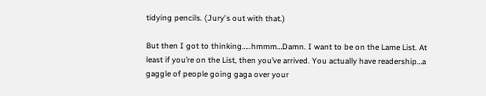tidying pencils. (Jury's out with that.)

But then I got to thinking…..hmmm…Damn. I want to be on the Lame List. At least if you’re on the List, then you’ve arrived. You actually have readership…a gaggle of people going gaga over your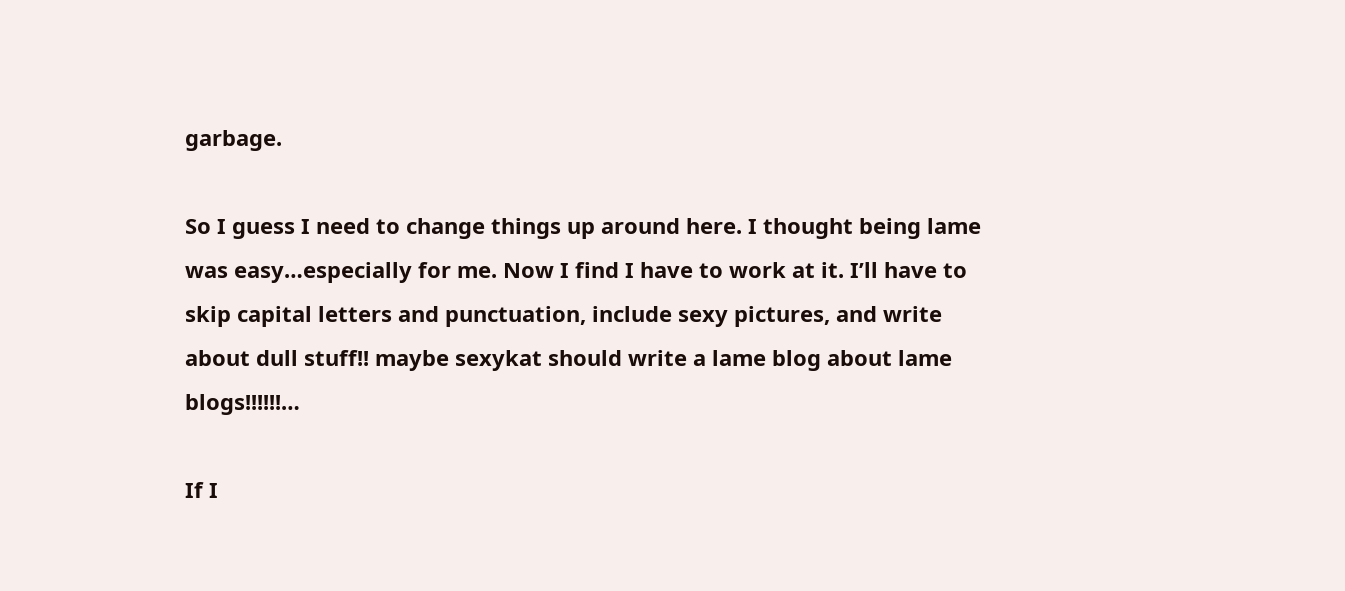garbage.

So I guess I need to change things up around here. I thought being lame was easy…especially for me. Now I find I have to work at it. I’ll have to skip capital letters and punctuation, include sexy pictures, and write about dull stuff!! maybe sexykat should write a lame blog about lame blogs!!!!!!…

If I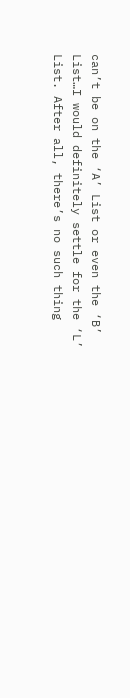can’t be on the ‘A’ List or even the ‘B’ List…I would definitely settle for the ‘L’ List. After all, there’s no such thing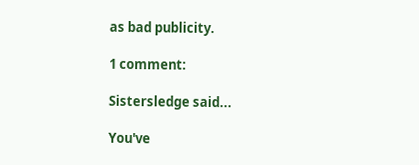as bad publicity.

1 comment:

Sistersledge said...

You've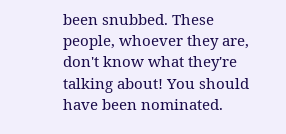been snubbed. These people, whoever they are, don't know what they're talking about! You should have been nominated.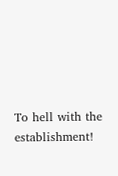To hell with the establishment!